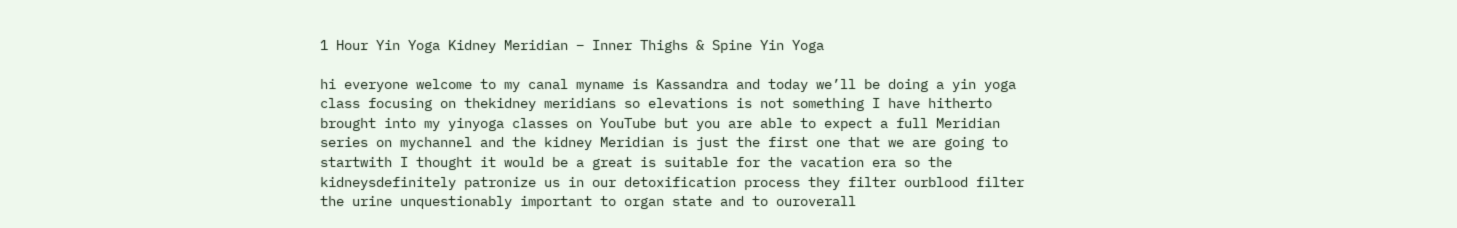1 Hour Yin Yoga Kidney Meridian – Inner Thighs & Spine Yin Yoga

hi everyone welcome to my canal myname is Kassandra and today we’ll be doing a yin yoga class focusing on thekidney meridians so elevations is not something I have hitherto brought into my yinyoga classes on YouTube but you are able to expect a full Meridian series on mychannel and the kidney Meridian is just the first one that we are going to startwith I thought it would be a great is suitable for the vacation era so the kidneysdefinitely patronize us in our detoxification process they filter ourblood filter the urine unquestionably important to organ state and to ouroverall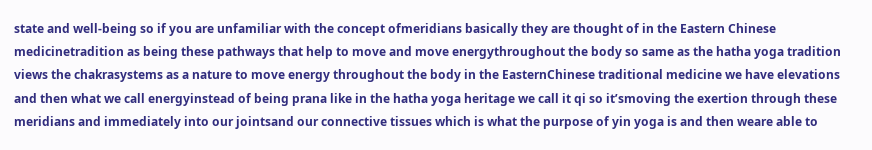state and well-being so if you are unfamiliar with the concept ofmeridians basically they are thought of in the Eastern Chinese medicinetradition as being these pathways that help to move and move energythroughout the body so same as the hatha yoga tradition views the chakrasystems as a nature to move energy throughout the body in the EasternChinese traditional medicine we have elevations and then what we call energyinstead of being prana like in the hatha yoga heritage we call it qi so it’smoving the exertion through these meridians and immediately into our jointsand our connective tissues which is what the purpose of yin yoga is and then weare able to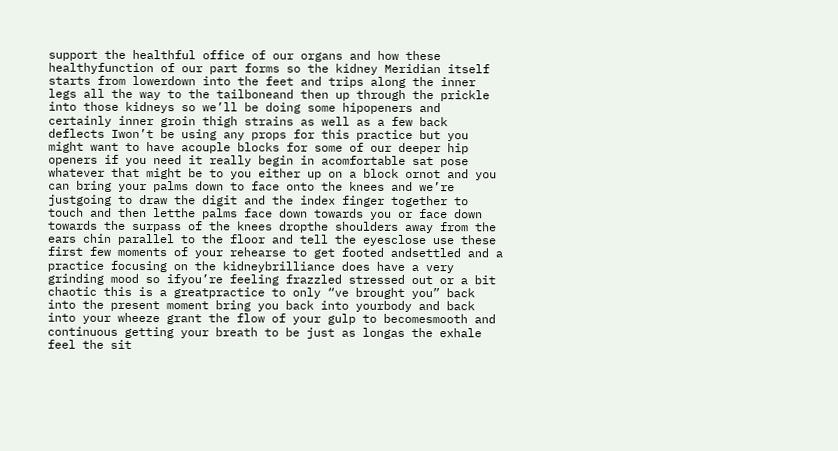support the healthful office of our organs and how these healthyfunction of our part forms so the kidney Meridian itself starts from lowerdown into the feet and trips along the inner legs all the way to the tailboneand then up through the prickle into those kidneys so we’ll be doing some hipopeners and certainly inner groin thigh strains as well as a few back deflects Iwon’t be using any props for this practice but you might want to have acouple blocks for some of our deeper hip openers if you need it really begin in acomfortable sat pose whatever that might be to you either up on a block ornot and you can bring your palms down to face onto the knees and we’re justgoing to draw the digit and the index finger together to touch and then letthe palms face down towards you or face down towards the surpass of the knees dropthe shoulders away from the ears chin parallel to the floor and tell the eyesclose use these first few moments of your rehearse to get footed andsettled and a practice focusing on the kidneybrilliance does have a very grinding mood so ifyou’re feeling frazzled stressed out or a bit chaotic this is a greatpractice to only “ve brought you” back into the present moment bring you back into yourbody and back into your wheeze grant the flow of your gulp to becomesmooth and continuous getting your breath to be just as longas the exhale feel the sit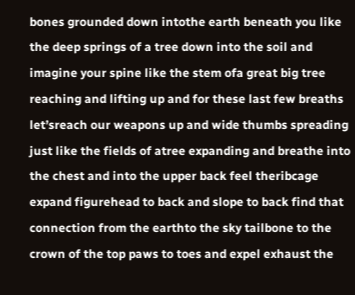bones grounded down intothe earth beneath you like the deep springs of a tree down into the soil and imagine your spine like the stem ofa great big tree reaching and lifting up and for these last few breaths let’sreach our weapons up and wide thumbs spreading just like the fields of atree expanding and breathe into the chest and into the upper back feel theribcage expand figurehead to back and slope to back find that connection from the earthto the sky tailbone to the crown of the top paws to toes and expel exhaust the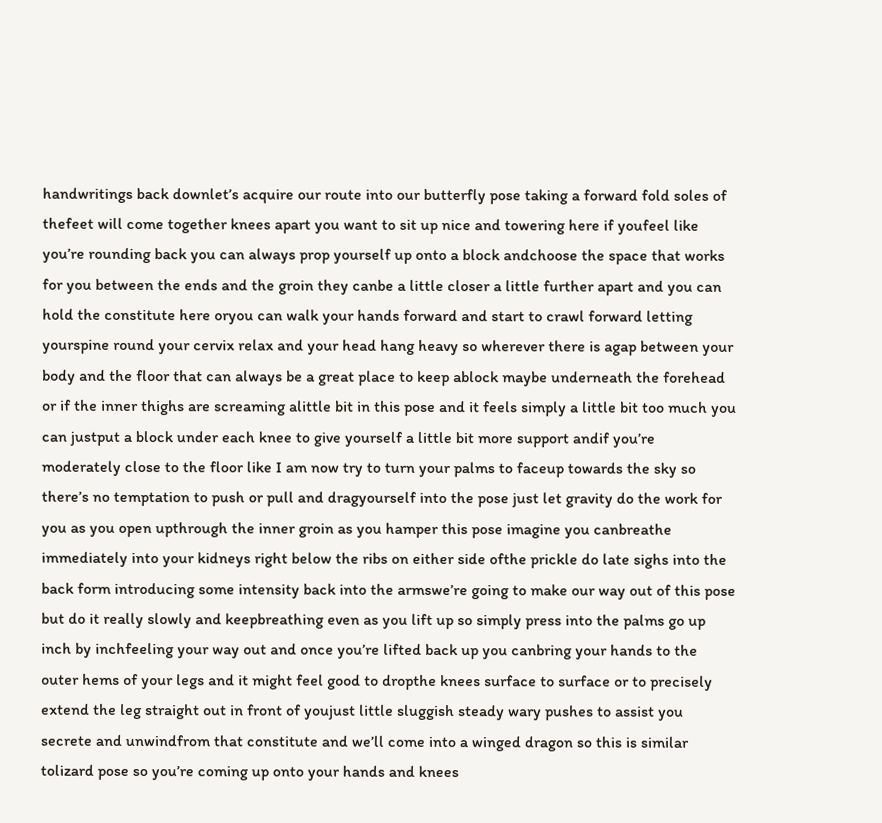handwritings back downlet’s acquire our route into our butterfly pose taking a forward fold soles of thefeet will come together knees apart you want to sit up nice and towering here if youfeel like you’re rounding back you can always prop yourself up onto a block andchoose the space that works for you between the ends and the groin they canbe a little closer a little further apart and you can hold the constitute here oryou can walk your hands forward and start to crawl forward letting yourspine round your cervix relax and your head hang heavy so wherever there is agap between your body and the floor that can always be a great place to keep ablock maybe underneath the forehead or if the inner thighs are screaming alittle bit in this pose and it feels simply a little bit too much you can justput a block under each knee to give yourself a little bit more support andif you’re moderately close to the floor like I am now try to turn your palms to faceup towards the sky so there’s no temptation to push or pull and dragyourself into the pose just let gravity do the work for you as you open upthrough the inner groin as you hamper this pose imagine you canbreathe immediately into your kidneys right below the ribs on either side ofthe prickle do late sighs into the back form introducing some intensity back into the armswe’re going to make our way out of this pose but do it really slowly and keepbreathing even as you lift up so simply press into the palms go up inch by inchfeeling your way out and once you’re lifted back up you canbring your hands to the outer hems of your legs and it might feel good to dropthe knees surface to surface or to precisely extend the leg straight out in front of youjust little sluggish steady wary pushes to assist you secrete and unwindfrom that constitute and we’ll come into a winged dragon so this is similar tolizard pose so you’re coming up onto your hands and knees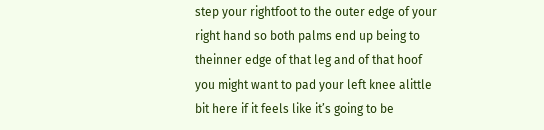step your rightfoot to the outer edge of your right hand so both palms end up being to theinner edge of that leg and of that hoof you might want to pad your left knee alittle bit here if it feels like it’s going to be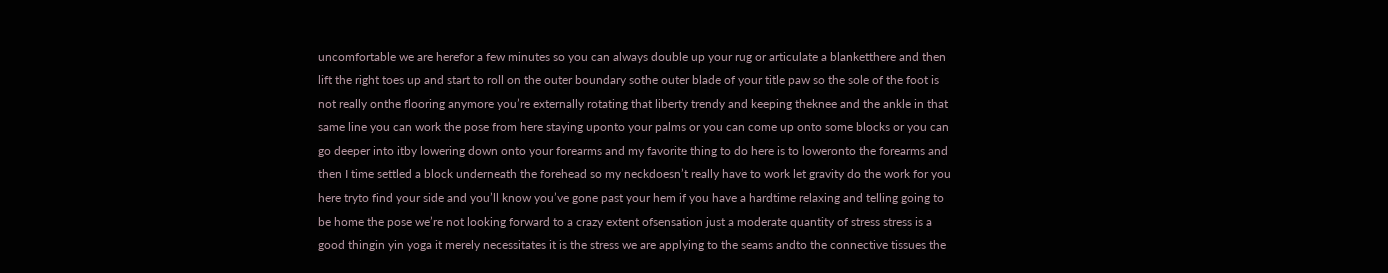uncomfortable we are herefor a few minutes so you can always double up your rug or articulate a blanketthere and then lift the right toes up and start to roll on the outer boundary sothe outer blade of your title paw so the sole of the foot is not really onthe flooring anymore you’re externally rotating that liberty trendy and keeping theknee and the ankle in that same line you can work the pose from here staying uponto your palms or you can come up onto some blocks or you can go deeper into itby lowering down onto your forearms and my favorite thing to do here is to loweronto the forearms and then I time settled a block underneath the forehead so my neckdoesn’t really have to work let gravity do the work for you here tryto find your side and you’ll know you’ve gone past your hem if you have a hardtime relaxing and telling going to be home the pose we’re not looking forward to a crazy extent ofsensation just a moderate quantity of stress stress is a good thingin yin yoga it merely necessitates it is the stress we are applying to the seams andto the connective tissues the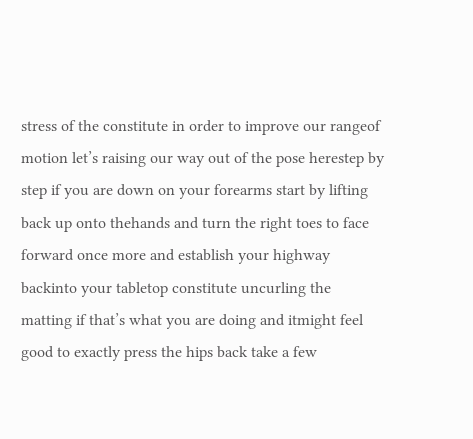stress of the constitute in order to improve our rangeof motion let’s raising our way out of the pose herestep by step if you are down on your forearms start by lifting back up onto thehands and turn the right toes to face forward once more and establish your highway backinto your tabletop constitute uncurling the matting if that’s what you are doing and itmight feel good to exactly press the hips back take a few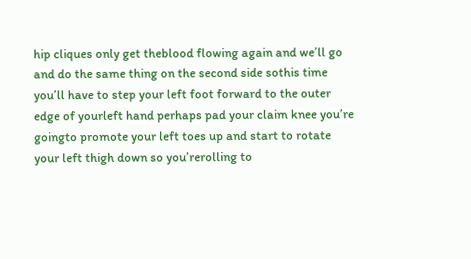hip cliques only get theblood flowing again and we’ll go and do the same thing on the second side sothis time you’ll have to step your left foot forward to the outer edge of yourleft hand perhaps pad your claim knee you’re goingto promote your left toes up and start to rotate your left thigh down so you’rerolling to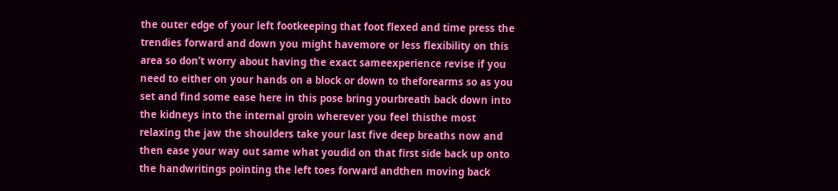the outer edge of your left footkeeping that foot flexed and time press the trendies forward and down you might havemore or less flexibility on this area so don’t worry about having the exact sameexperience revise if you need to either on your hands on a block or down to theforearms so as you set and find some ease here in this pose bring yourbreath back down into the kidneys into the internal groin wherever you feel thisthe most relaxing the jaw the shoulders take your last five deep breaths now and then ease your way out same what youdid on that first side back up onto the handwritings pointing the left toes forward andthen moving back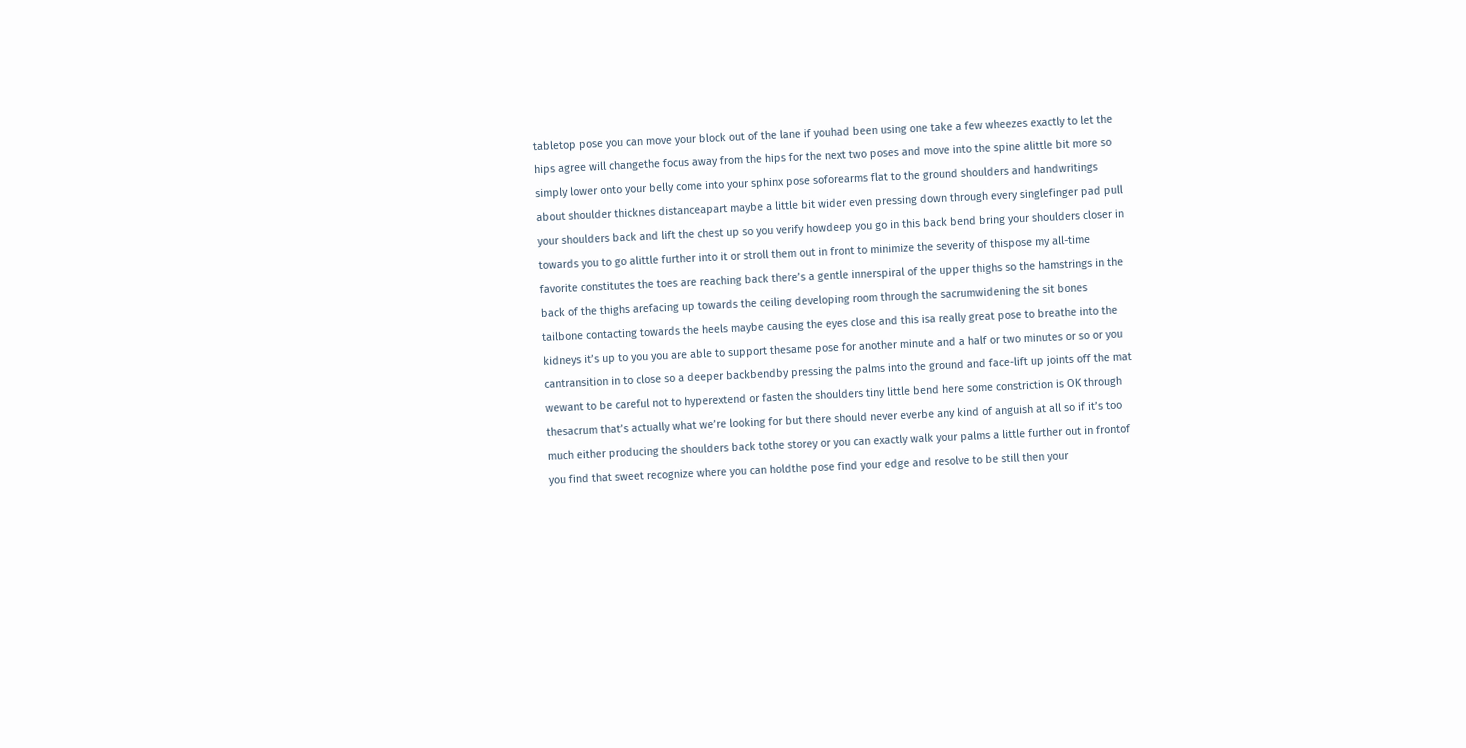tabletop pose you can move your block out of the lane if youhad been using one take a few wheezes exactly to let the hips agree will changethe focus away from the hips for the next two poses and move into the spine alittle bit more so simply lower onto your belly come into your sphinx pose soforearms flat to the ground shoulders and handwritings about shoulder thicknes distanceapart maybe a little bit wider even pressing down through every singlefinger pad pull your shoulders back and lift the chest up so you verify howdeep you go in this back bend bring your shoulders closer in towards you to go alittle further into it or stroll them out in front to minimize the severity of thispose my all-time favorite constitutes the toes are reaching back there’s a gentle innerspiral of the upper thighs so the hamstrings in the back of the thighs arefacing up towards the ceiling developing room through the sacrumwidening the sit bones tailbone contacting towards the heels maybe causing the eyes close and this isa really great pose to breathe into the kidneys it’s up to you you are able to support thesame pose for another minute and a half or two minutes or so or you cantransition in to close so a deeper backbendby pressing the palms into the ground and face-lift up joints off the mat wewant to be careful not to hyperextend or fasten the shoulders tiny little bend here some constriction is OK through thesacrum that’s actually what we’re looking for but there should never everbe any kind of anguish at all so if it’s too much either producing the shoulders back tothe storey or you can exactly walk your palms a little further out in frontof you find that sweet recognize where you can holdthe pose find your edge and resolve to be still then your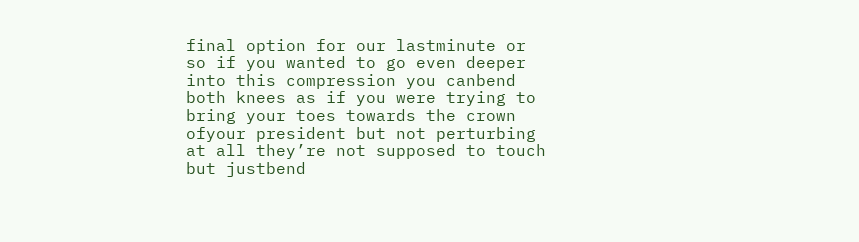final option for our lastminute or so if you wanted to go even deeper into this compression you canbend both knees as if you were trying to bring your toes towards the crown ofyour president but not perturbing at all they’re not supposed to touch but justbend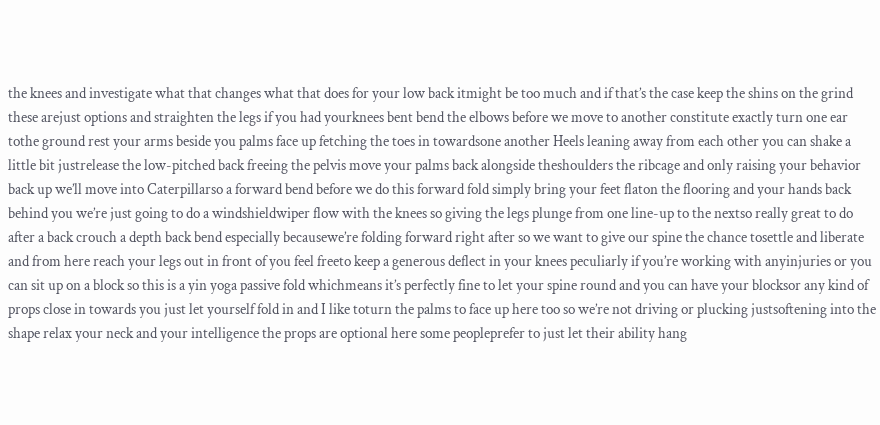the knees and investigate what that changes what that does for your low back itmight be too much and if that’s the case keep the shins on the grind these arejust options and straighten the legs if you had yourknees bent bend the elbows before we move to another constitute exactly turn one ear tothe ground rest your arms beside you palms face up fetching the toes in towardsone another Heels leaning away from each other you can shake a little bit justrelease the low-pitched back freeing the pelvis move your palms back alongside theshoulders the ribcage and only raising your behavior back up we’ll move into Caterpillarso a forward bend before we do this forward fold simply bring your feet flaton the flooring and your hands back behind you we’re just going to do a windshieldwiper flow with the knees so giving the legs plunge from one line-up to the nextso really great to do after a back crouch a depth back bend especially becausewe’re folding forward right after so we want to give our spine the chance tosettle and liberate and from here reach your legs out in front of you feel freeto keep a generous deflect in your knees peculiarly if you’re working with anyinjuries or you can sit up on a block so this is a yin yoga passive fold whichmeans it’s perfectly fine to let your spine round and you can have your blocksor any kind of props close in towards you just let yourself fold in and I like toturn the palms to face up here too so we’re not driving or plucking justsoftening into the shape relax your neck and your intelligence the props are optional here some peopleprefer to just let their ability hang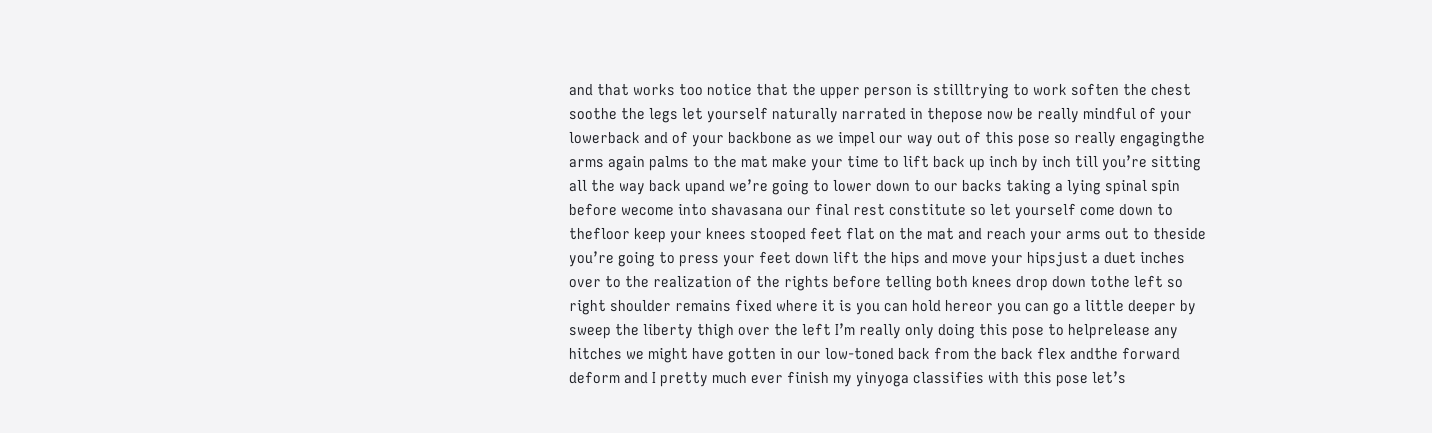and that works too notice that the upper person is stilltrying to work soften the chest soothe the legs let yourself naturally narrated in thepose now be really mindful of your lowerback and of your backbone as we impel our way out of this pose so really engagingthe arms again palms to the mat make your time to lift back up inch by inch till you’re sitting all the way back upand we’re going to lower down to our backs taking a lying spinal spin before wecome into shavasana our final rest constitute so let yourself come down to thefloor keep your knees stooped feet flat on the mat and reach your arms out to theside you’re going to press your feet down lift the hips and move your hipsjust a duet inches over to the realization of the rights before telling both knees drop down tothe left so right shoulder remains fixed where it is you can hold hereor you can go a little deeper by sweep the liberty thigh over the left I’m really only doing this pose to helprelease any hitches we might have gotten in our low-toned back from the back flex andthe forward deform and I pretty much ever finish my yinyoga classifies with this pose let’s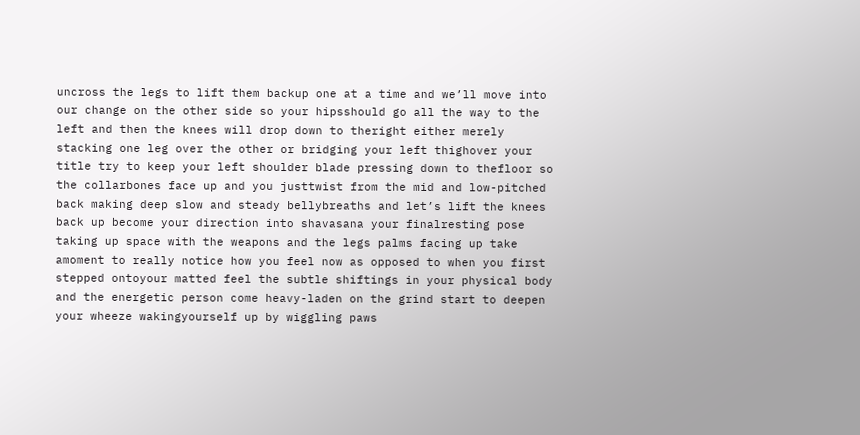uncross the legs to lift them backup one at a time and we’ll move into our change on the other side so your hipsshould go all the way to the left and then the knees will drop down to theright either merely stacking one leg over the other or bridging your left thighover your title try to keep your left shoulder blade pressing down to thefloor so the collarbones face up and you justtwist from the mid and low-pitched back making deep slow and steady bellybreaths and let’s lift the knees back up become your direction into shavasana your finalresting pose taking up space with the weapons and the legs palms facing up take amoment to really notice how you feel now as opposed to when you first stepped ontoyour matted feel the subtle shiftings in your physical body and the energetic person come heavy-laden on the grind start to deepen your wheeze wakingyourself up by wiggling paws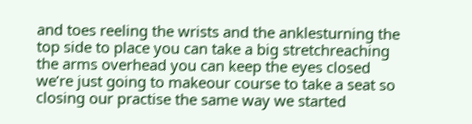and toes reeling the wrists and the anklesturning the top side to place you can take a big stretchreaching the arms overhead you can keep the eyes closed we’re just going to makeour course to take a seat so closing our practise the same way we started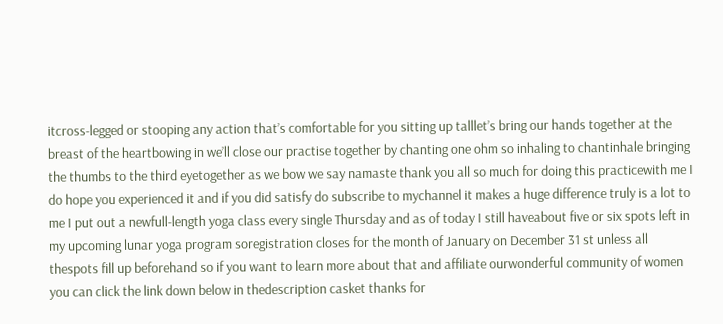itcross-legged or stooping any action that’s comfortable for you sitting up talllet’s bring our hands together at the breast of the heartbowing in we’ll close our practise together by chanting one ohm so inhaling to chantinhale bringing the thumbs to the third eyetogether as we bow we say namaste thank you all so much for doing this practicewith me I do hope you experienced it and if you did satisfy do subscribe to mychannel it makes a huge difference truly is a lot to me I put out a newfull-length yoga class every single Thursday and as of today I still haveabout five or six spots left in my upcoming lunar yoga program soregistration closes for the month of January on December 31 st unless all thespots fill up beforehand so if you want to learn more about that and affiliate ourwonderful community of women you can click the link down below in thedescription casket thanks for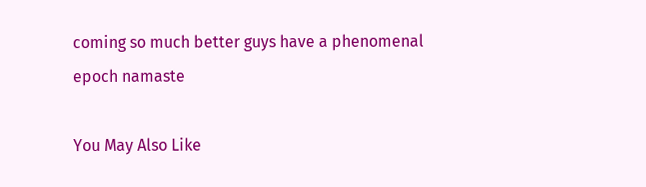coming so much better guys have a phenomenal epoch namaste

You May Also Like